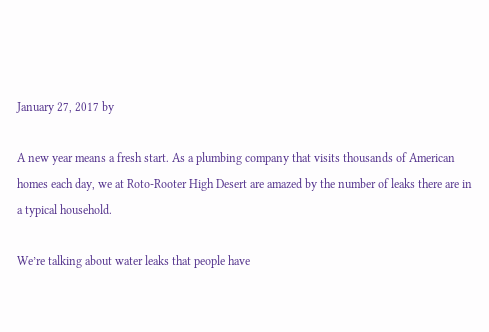January 27, 2017 by

A new year means a fresh start. As a plumbing company that visits thousands of American homes each day, we at Roto-Rooter High Desert are amazed by the number of leaks there are in a typical household.

We’re talking about water leaks that people have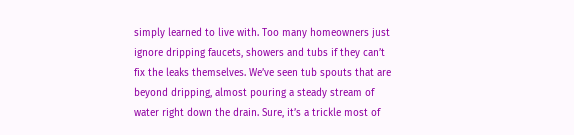simply learned to live with. Too many homeowners just ignore dripping faucets, showers and tubs if they can’t fix the leaks themselves. We’ve seen tub spouts that are beyond dripping, almost pouring a steady stream of water right down the drain. Sure, it’s a trickle most of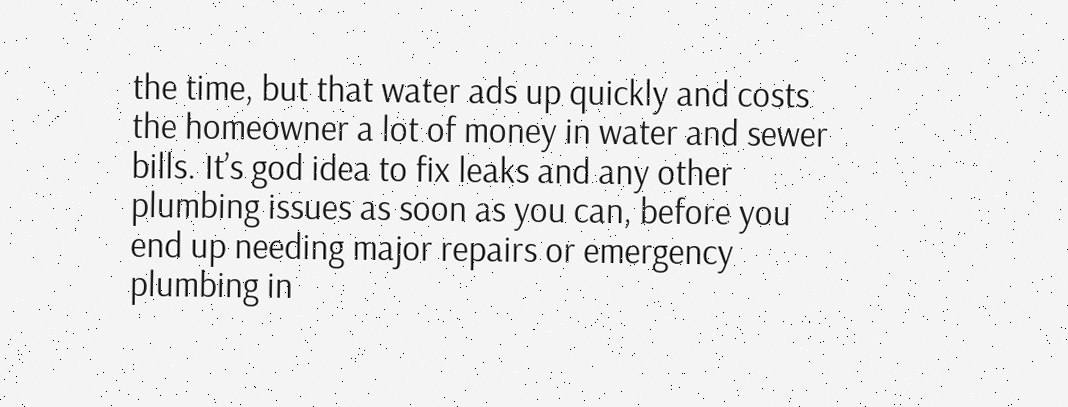the time, but that water ads up quickly and costs the homeowner a lot of money in water and sewer bills. It’s god idea to fix leaks and any other plumbing issues as soon as you can, before you end up needing major repairs or emergency plumbing in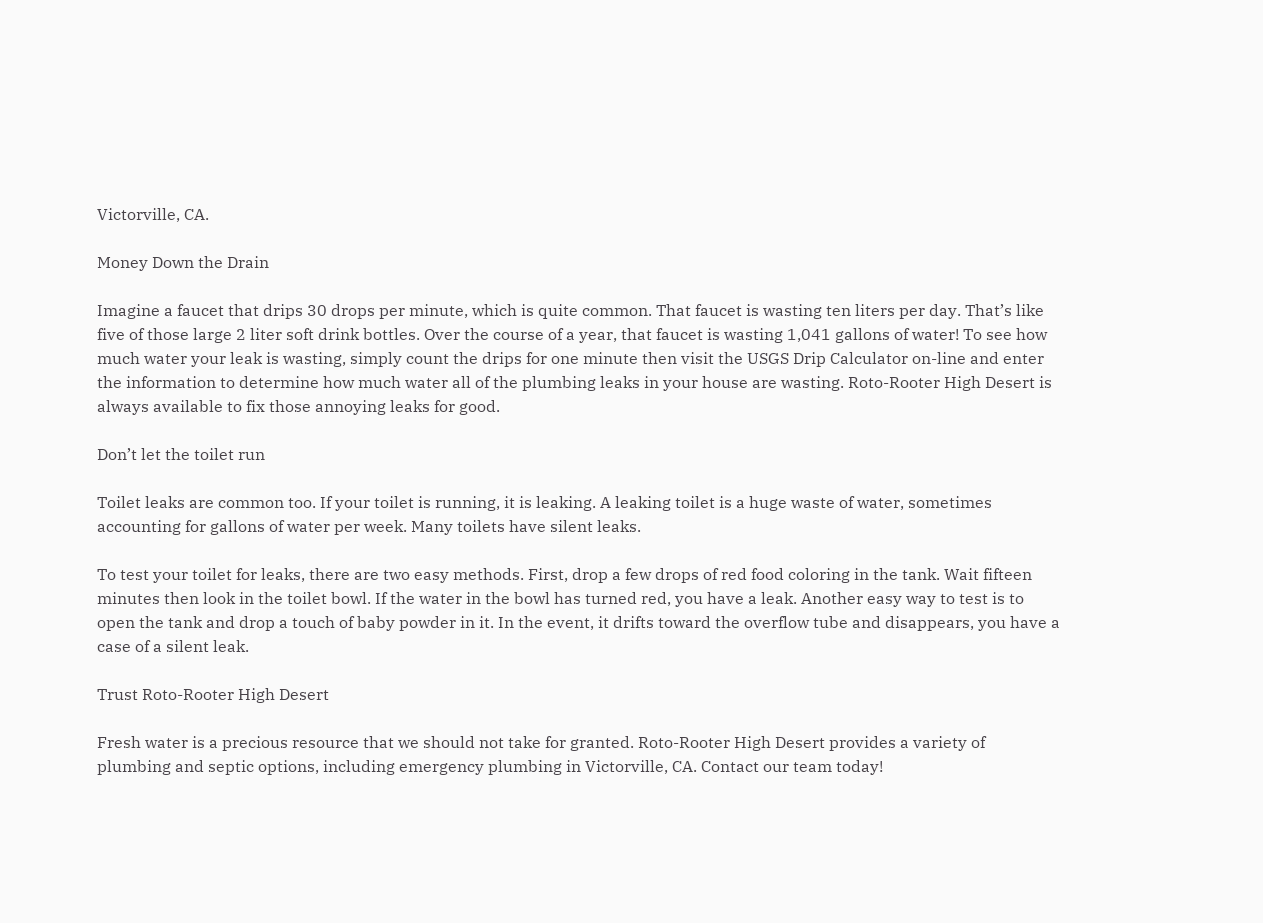Victorville, CA.

Money Down the Drain

Imagine a faucet that drips 30 drops per minute, which is quite common. That faucet is wasting ten liters per day. That’s like five of those large 2 liter soft drink bottles. Over the course of a year, that faucet is wasting 1,041 gallons of water! To see how much water your leak is wasting, simply count the drips for one minute then visit the USGS Drip Calculator on-line and enter the information to determine how much water all of the plumbing leaks in your house are wasting. Roto-Rooter High Desert is always available to fix those annoying leaks for good.

Don’t let the toilet run

Toilet leaks are common too. If your toilet is running, it is leaking. A leaking toilet is a huge waste of water, sometimes accounting for gallons of water per week. Many toilets have silent leaks.

To test your toilet for leaks, there are two easy methods. First, drop a few drops of red food coloring in the tank. Wait fifteen minutes then look in the toilet bowl. If the water in the bowl has turned red, you have a leak. Another easy way to test is to open the tank and drop a touch of baby powder in it. In the event, it drifts toward the overflow tube and disappears, you have a case of a silent leak.

Trust Roto-Rooter High Desert

Fresh water is a precious resource that we should not take for granted. Roto-Rooter High Desert provides a variety of plumbing and septic options, including emergency plumbing in Victorville, CA. Contact our team today!